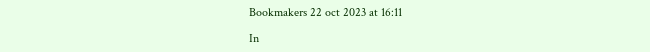Bookmakers 22 oct 2023 at 16:11

In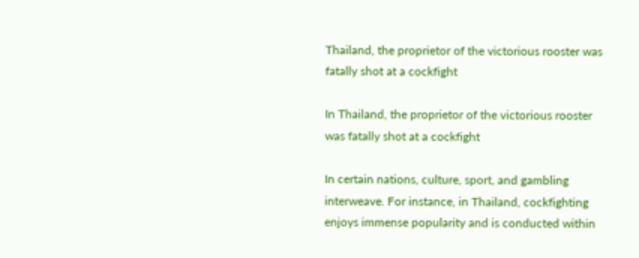Thailand, the proprietor of the victorious rooster was fatally shot at a cockfight

In Thailand, the proprietor of the victorious rooster was fatally shot at a cockfight

In certain nations, culture, sport, and gambling interweave. For instance, in Thailand, cockfighting enjoys immense popularity and is conducted within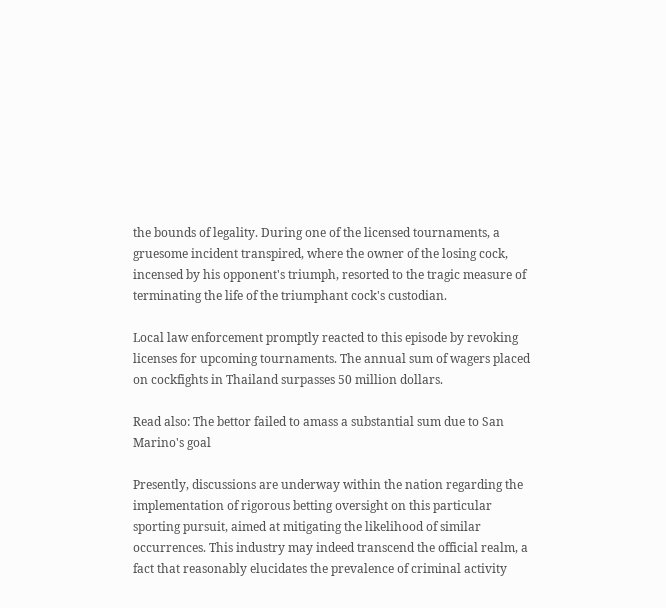the bounds of legality. During one of the licensed tournaments, a gruesome incident transpired, where the owner of the losing cock, incensed by his opponent's triumph, resorted to the tragic measure of terminating the life of the triumphant cock's custodian.

Local law enforcement promptly reacted to this episode by revoking licenses for upcoming tournaments. The annual sum of wagers placed on cockfights in Thailand surpasses 50 million dollars.

Read also: The bettor failed to amass a substantial sum due to San Marino's goal

Presently, discussions are underway within the nation regarding the implementation of rigorous betting oversight on this particular sporting pursuit, aimed at mitigating the likelihood of similar occurrences. This industry may indeed transcend the official realm, a fact that reasonably elucidates the prevalence of criminal activity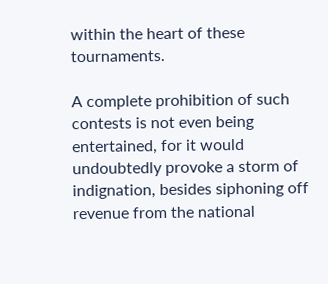within the heart of these tournaments.

A complete prohibition of such contests is not even being entertained, for it would undoubtedly provoke a storm of indignation, besides siphoning off revenue from the national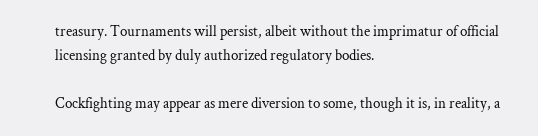treasury. Tournaments will persist, albeit without the imprimatur of official licensing granted by duly authorized regulatory bodies.

Cockfighting may appear as mere diversion to some, though it is, in reality, a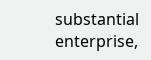substantial enterprise,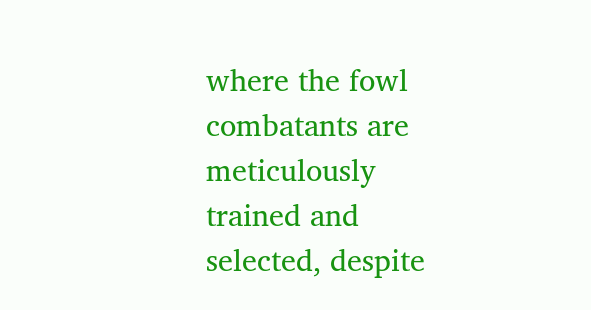where the fowl combatants are meticulously trained and selected, despite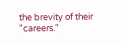the brevity of their "careers."